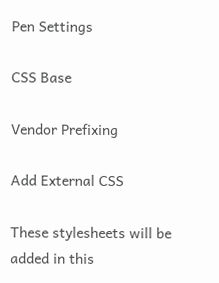Pen Settings

CSS Base

Vendor Prefixing

Add External CSS

These stylesheets will be added in this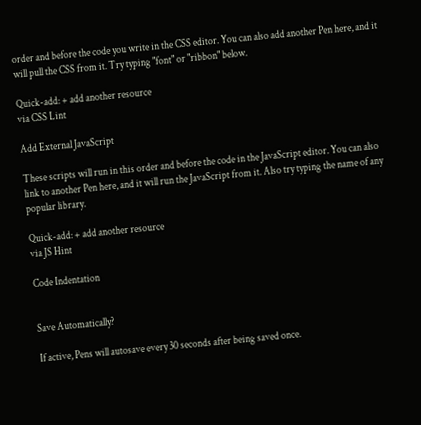order and before the code you write in the CSS editor. You can also add another Pen here, and it will pull the CSS from it. Try typing "font" or "ribbon" below.

Quick-add: + add another resource
via CSS Lint

Add External JavaScript

These scripts will run in this order and before the code in the JavaScript editor. You can also link to another Pen here, and it will run the JavaScript from it. Also try typing the name of any popular library.

Quick-add: + add another resource
via JS Hint

Code Indentation


Save Automatically?

If active, Pens will autosave every 30 seconds after being saved once.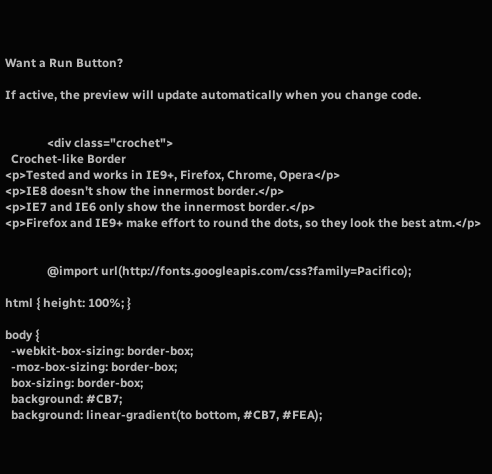Want a Run Button?

If active, the preview will update automatically when you change code.


              <div class="crochet">
  Crochet-like Border
<p>Tested and works in IE9+, Firefox, Chrome, Opera</p>
<p>IE8 doesn't show the innermost border.</p>
<p>IE7 and IE6 only show the innermost border.</p>
<p>Firefox and IE9+ make effort to round the dots, so they look the best atm.</p>


              @import url(http://fonts.googleapis.com/css?family=Pacifico);

html { height: 100%; }

body {
  -webkit-box-sizing: border-box;
  -moz-box-sizing: border-box;
  box-sizing: border-box;
  background: #CB7;
  background: linear-gradient(to bottom, #CB7, #FEA);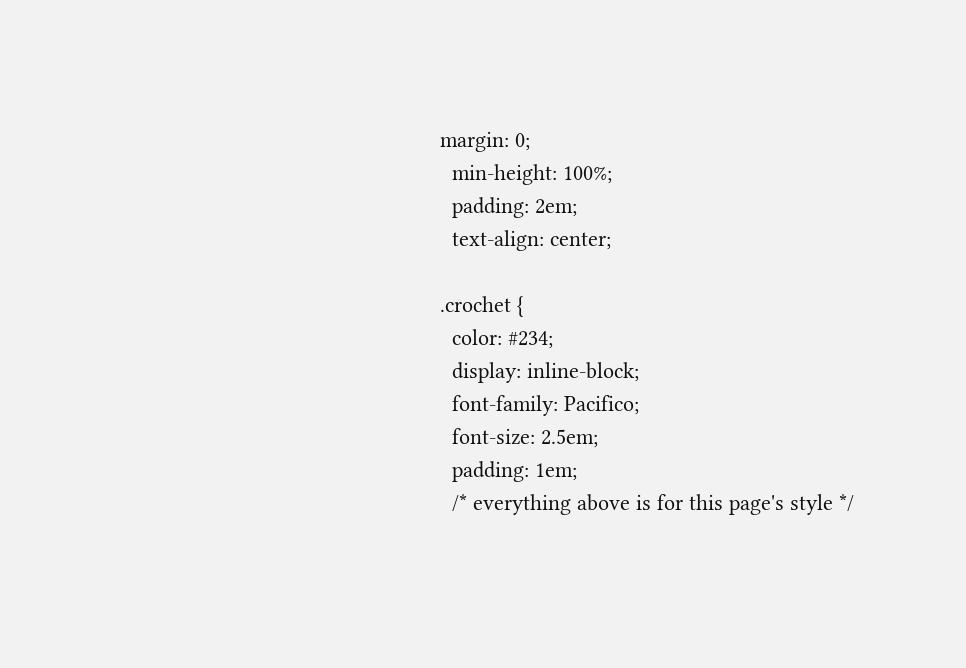margin: 0;
  min-height: 100%;
  padding: 2em;
  text-align: center;

.crochet {
  color: #234;
  display: inline-block;
  font-family: Pacifico;
  font-size: 2.5em;
  padding: 1em;
  /* everything above is for this page's style */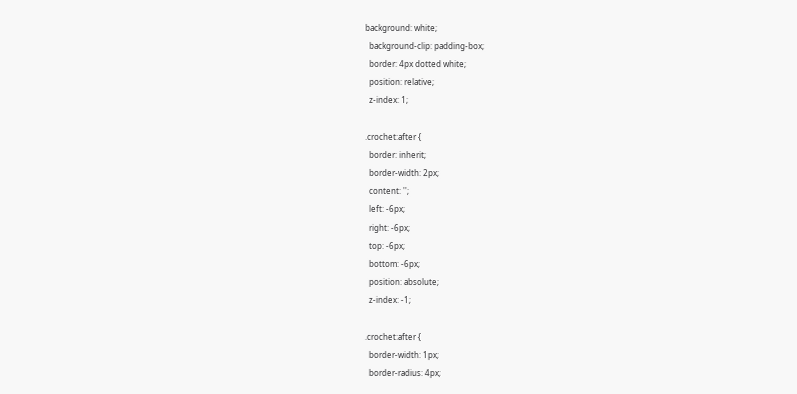background: white;
  background-clip: padding-box;
  border: 4px dotted white;
  position: relative;
  z-index: 1;

.crochet:after {
  border: inherit;
  border-width: 2px;
  content: '';
  left: -6px;
  right: -6px;
  top: -6px;
  bottom: -6px;
  position: absolute;
  z-index: -1;

.crochet:after {
  border-width: 1px;
  border-radius: 4px;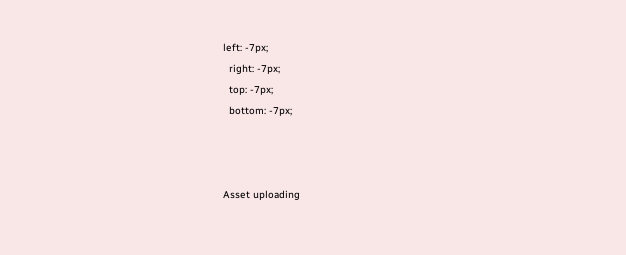left: -7px;
  right: -7px;
  top: -7px;
  bottom: -7px;



Asset uploading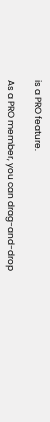is a PRO feature.

As a PRO member, you can drag-and-drop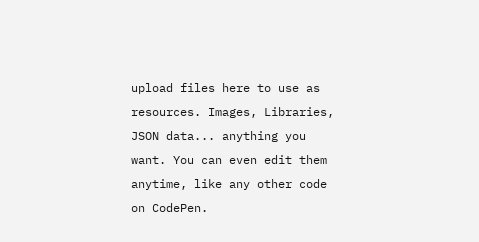upload files here to use as resources. Images, Libraries, JSON data... anything you want. You can even edit them anytime, like any other code on CodePen.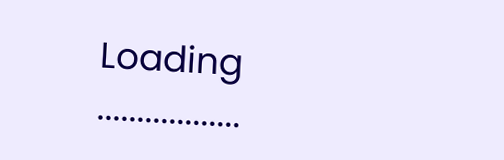Loading ..................